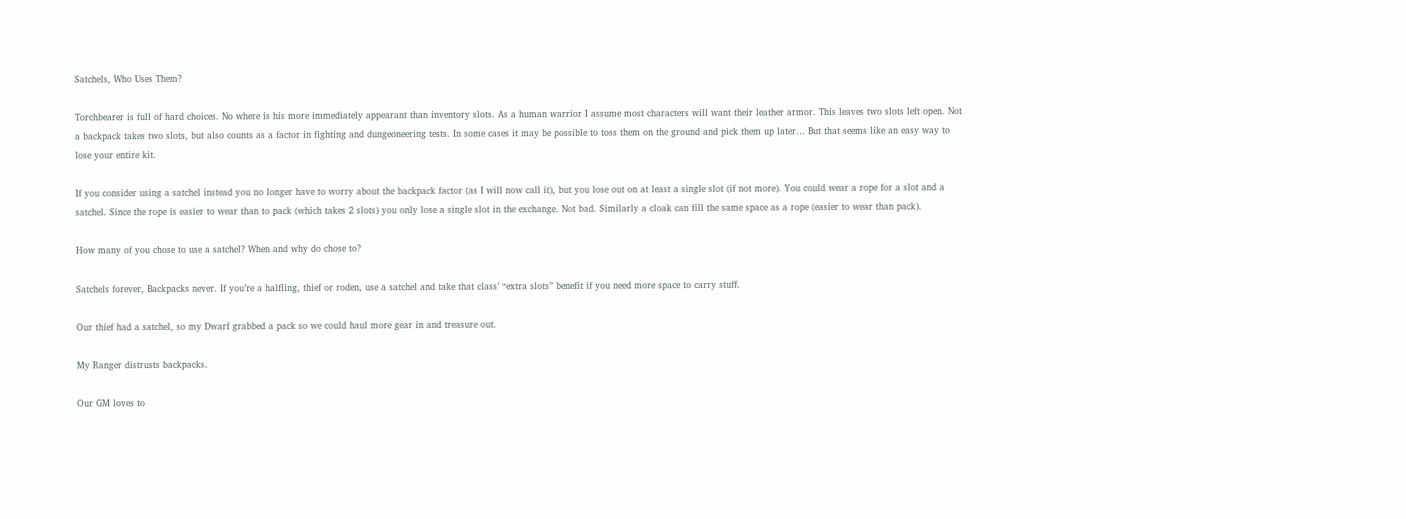Satchels, Who Uses Them?

Torchbearer is full of hard choices. No where is his more immediately appearant than inventory slots. As a human warrior I assume most characters will want their leather armor. This leaves two slots left open. Not a backpack takes two slots, but also counts as a factor in fighting and dungeoneering tests. In some cases it may be possible to toss them on the ground and pick them up later… But that seems like an easy way to lose your entire kit.

If you consider using a satchel instead you no longer have to worry about the backpack factor (as I will now call it), but you lose out on at least a single slot (if not more). You could wear a rope for a slot and a satchel. Since the rope is easier to wear than to pack (which takes 2 slots) you only lose a single slot in the exchange. Not bad. Similarly a cloak can fill the same space as a rope (easier to wear than pack).

How many of you chose to use a satchel? When and why do chose to?

Satchels forever, Backpacks never. If you’re a halfling, thief or roden, use a satchel and take that class’ “extra slots” benefit if you need more space to carry stuff.

Our thief had a satchel, so my Dwarf grabbed a pack so we could haul more gear in and treasure out.

My Ranger distrusts backpacks.

Our GM loves to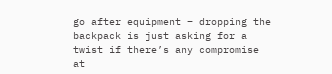go after equipment – dropping the backpack is just asking for a twist if there’s any compromise at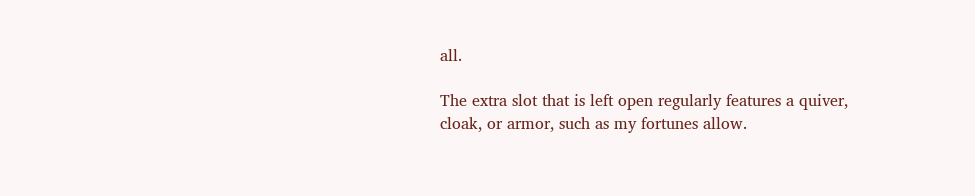all.

The extra slot that is left open regularly features a quiver, cloak, or armor, such as my fortunes allow.